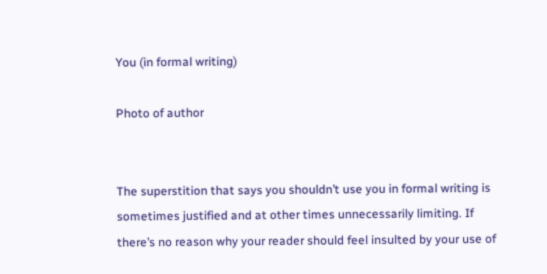You (in formal writing)

Photo of author


The superstition that says you shouldn’t use you in formal writing is sometimes justified and at other times unnecessarily limiting. If there’s no reason why your reader should feel insulted by your use of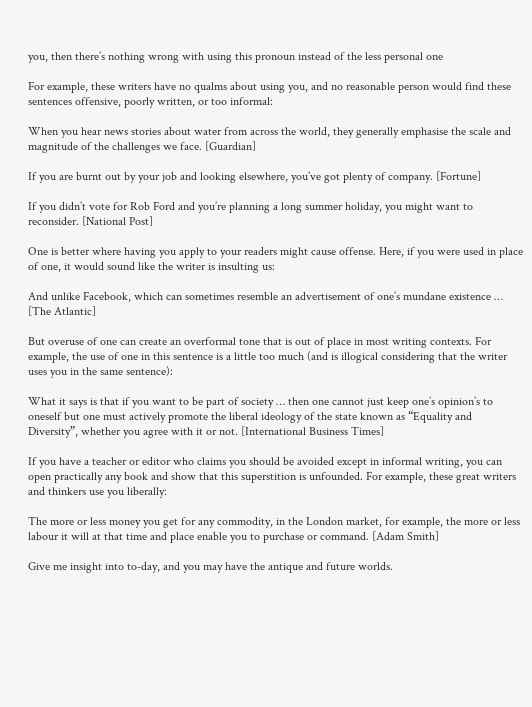you, then there’s nothing wrong with using this pronoun instead of the less personal one

For example, these writers have no qualms about using you, and no reasonable person would find these sentences offensive, poorly written, or too informal:

When you hear news stories about water from across the world, they generally emphasise the scale and magnitude of the challenges we face. [Guardian]

If you are burnt out by your job and looking elsewhere, you’ve got plenty of company. [Fortune]

If you didn’t vote for Rob Ford and you’re planning a long summer holiday, you might want to reconsider. [National Post]

One is better where having you apply to your readers might cause offense. Here, if you were used in place of one, it would sound like the writer is insulting us:

And unlike Facebook, which can sometimes resemble an advertisement of one’s mundane existence … [The Atlantic]

But overuse of one can create an overformal tone that is out of place in most writing contexts. For example, the use of one in this sentence is a little too much (and is illogical considering that the writer uses you in the same sentence):

What it says is that if you want to be part of society … then one cannot just keep one’s opinion’s to oneself but one must actively promote the liberal ideology of the state known as “Equality and Diversity”, whether you agree with it or not. [International Business Times]

If you have a teacher or editor who claims you should be avoided except in informal writing, you can open practically any book and show that this superstition is unfounded. For example, these great writers and thinkers use you liberally:

The more or less money you get for any commodity, in the London market, for example, the more or less labour it will at that time and place enable you to purchase or command. [Adam Smith]

Give me insight into to-day, and you may have the antique and future worlds.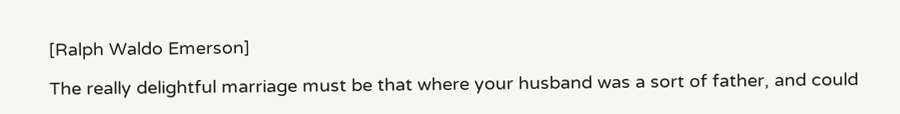[Ralph Waldo Emerson]

The really delightful marriage must be that where your husband was a sort of father, and could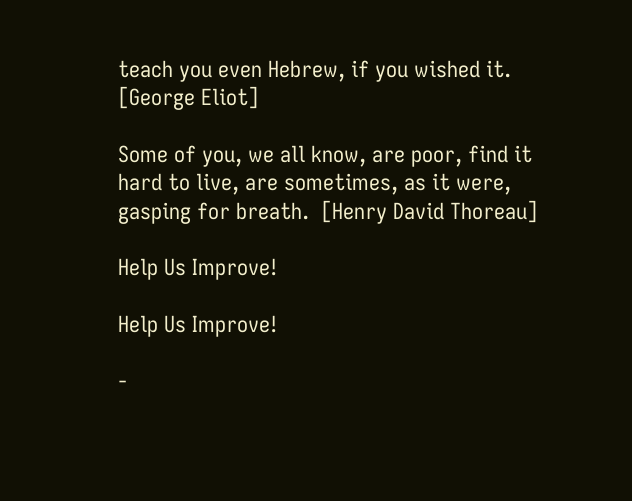teach you even Hebrew, if you wished it. [George Eliot]

Some of you, we all know, are poor, find it hard to live, are sometimes, as it were, gasping for breath.  [Henry David Thoreau]

Help Us Improve!

Help Us Improve!

-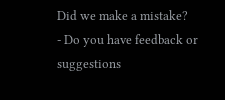Did we make a mistake?
- Do you have feedback or suggestions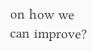on how we can improve?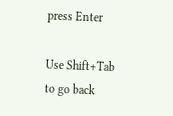press Enter

Use Shift+Tab to go back